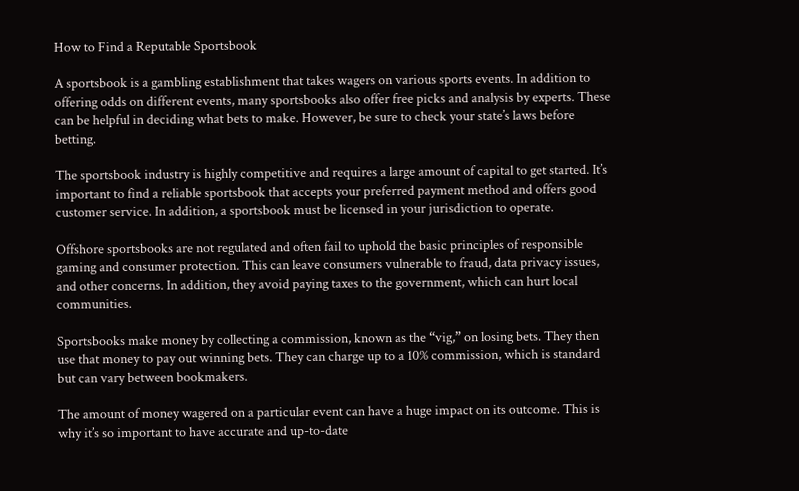How to Find a Reputable Sportsbook

A sportsbook is a gambling establishment that takes wagers on various sports events. In addition to offering odds on different events, many sportsbooks also offer free picks and analysis by experts. These can be helpful in deciding what bets to make. However, be sure to check your state’s laws before betting.

The sportsbook industry is highly competitive and requires a large amount of capital to get started. It’s important to find a reliable sportsbook that accepts your preferred payment method and offers good customer service. In addition, a sportsbook must be licensed in your jurisdiction to operate.

Offshore sportsbooks are not regulated and often fail to uphold the basic principles of responsible gaming and consumer protection. This can leave consumers vulnerable to fraud, data privacy issues, and other concerns. In addition, they avoid paying taxes to the government, which can hurt local communities.

Sportsbooks make money by collecting a commission, known as the “vig,” on losing bets. They then use that money to pay out winning bets. They can charge up to a 10% commission, which is standard but can vary between bookmakers.

The amount of money wagered on a particular event can have a huge impact on its outcome. This is why it’s so important to have accurate and up-to-date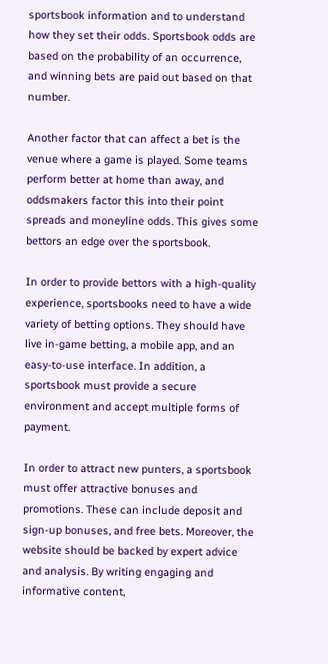sportsbook information and to understand how they set their odds. Sportsbook odds are based on the probability of an occurrence, and winning bets are paid out based on that number.

Another factor that can affect a bet is the venue where a game is played. Some teams perform better at home than away, and oddsmakers factor this into their point spreads and moneyline odds. This gives some bettors an edge over the sportsbook.

In order to provide bettors with a high-quality experience, sportsbooks need to have a wide variety of betting options. They should have live in-game betting, a mobile app, and an easy-to-use interface. In addition, a sportsbook must provide a secure environment and accept multiple forms of payment.

In order to attract new punters, a sportsbook must offer attractive bonuses and promotions. These can include deposit and sign-up bonuses, and free bets. Moreover, the website should be backed by expert advice and analysis. By writing engaging and informative content,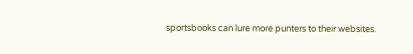sportsbooks can lure more punters to their websites.